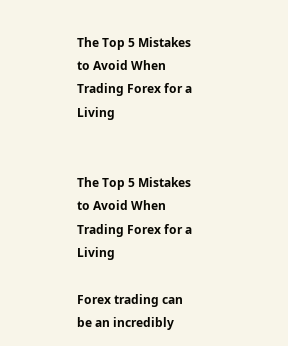The Top 5 Mistakes to Avoid When Trading Forex for a Living


The Top 5 Mistakes to Avoid When Trading Forex for a Living

Forex trading can be an incredibly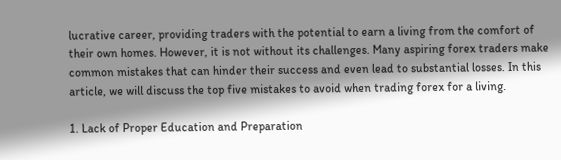lucrative career, providing traders with the potential to earn a living from the comfort of their own homes. However, it is not without its challenges. Many aspiring forex traders make common mistakes that can hinder their success and even lead to substantial losses. In this article, we will discuss the top five mistakes to avoid when trading forex for a living.

1. Lack of Proper Education and Preparation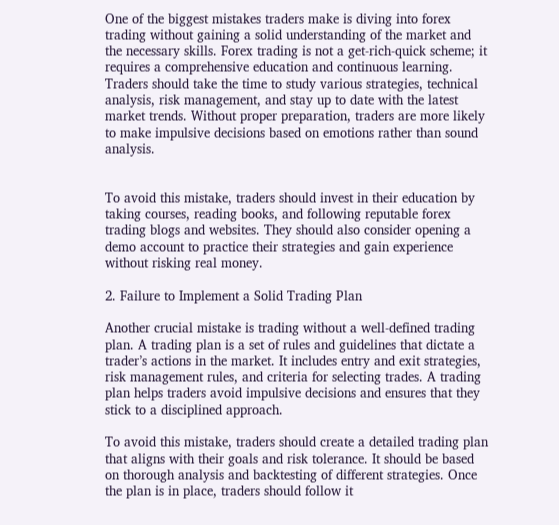One of the biggest mistakes traders make is diving into forex trading without gaining a solid understanding of the market and the necessary skills. Forex trading is not a get-rich-quick scheme; it requires a comprehensive education and continuous learning. Traders should take the time to study various strategies, technical analysis, risk management, and stay up to date with the latest market trends. Without proper preparation, traders are more likely to make impulsive decisions based on emotions rather than sound analysis.


To avoid this mistake, traders should invest in their education by taking courses, reading books, and following reputable forex trading blogs and websites. They should also consider opening a demo account to practice their strategies and gain experience without risking real money.

2. Failure to Implement a Solid Trading Plan

Another crucial mistake is trading without a well-defined trading plan. A trading plan is a set of rules and guidelines that dictate a trader’s actions in the market. It includes entry and exit strategies, risk management rules, and criteria for selecting trades. A trading plan helps traders avoid impulsive decisions and ensures that they stick to a disciplined approach.

To avoid this mistake, traders should create a detailed trading plan that aligns with their goals and risk tolerance. It should be based on thorough analysis and backtesting of different strategies. Once the plan is in place, traders should follow it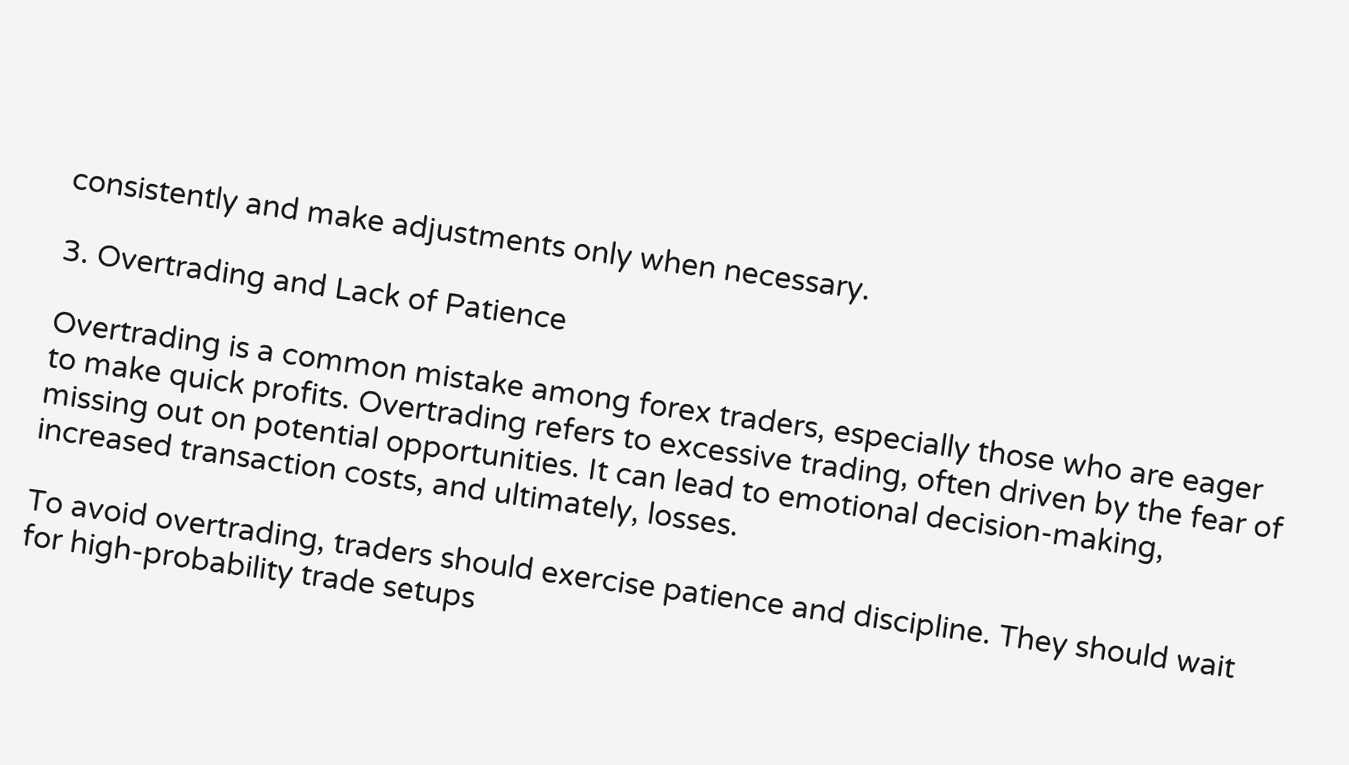consistently and make adjustments only when necessary.

3. Overtrading and Lack of Patience

Overtrading is a common mistake among forex traders, especially those who are eager to make quick profits. Overtrading refers to excessive trading, often driven by the fear of missing out on potential opportunities. It can lead to emotional decision-making, increased transaction costs, and ultimately, losses.

To avoid overtrading, traders should exercise patience and discipline. They should wait for high-probability trade setups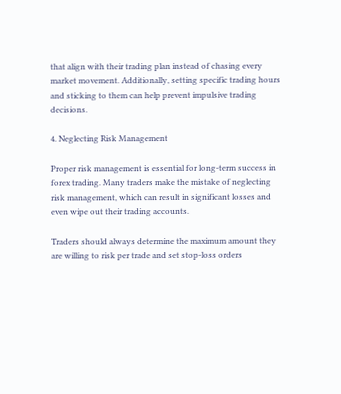that align with their trading plan instead of chasing every market movement. Additionally, setting specific trading hours and sticking to them can help prevent impulsive trading decisions.

4. Neglecting Risk Management

Proper risk management is essential for long-term success in forex trading. Many traders make the mistake of neglecting risk management, which can result in significant losses and even wipe out their trading accounts.

Traders should always determine the maximum amount they are willing to risk per trade and set stop-loss orders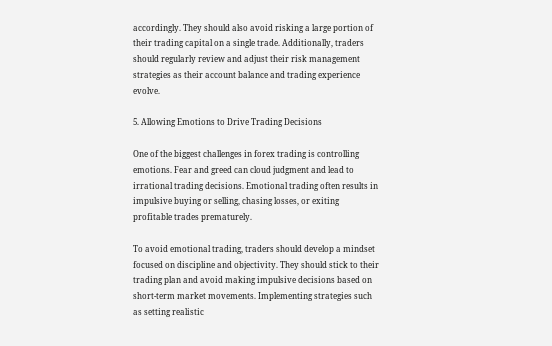accordingly. They should also avoid risking a large portion of their trading capital on a single trade. Additionally, traders should regularly review and adjust their risk management strategies as their account balance and trading experience evolve.

5. Allowing Emotions to Drive Trading Decisions

One of the biggest challenges in forex trading is controlling emotions. Fear and greed can cloud judgment and lead to irrational trading decisions. Emotional trading often results in impulsive buying or selling, chasing losses, or exiting profitable trades prematurely.

To avoid emotional trading, traders should develop a mindset focused on discipline and objectivity. They should stick to their trading plan and avoid making impulsive decisions based on short-term market movements. Implementing strategies such as setting realistic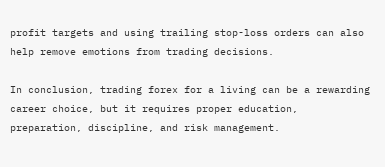profit targets and using trailing stop-loss orders can also help remove emotions from trading decisions.

In conclusion, trading forex for a living can be a rewarding career choice, but it requires proper education, preparation, discipline, and risk management.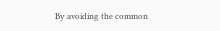By avoiding the common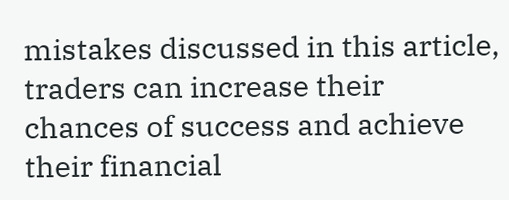mistakes discussed in this article, traders can increase their chances of success and achieve their financial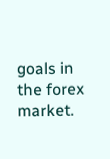goals in the forex market.